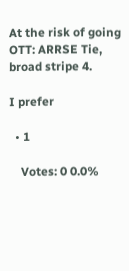At the risk of going OTT: ARRSE Tie, broad stripe 4.

I prefer

  • 1

    Votes: 0 0.0%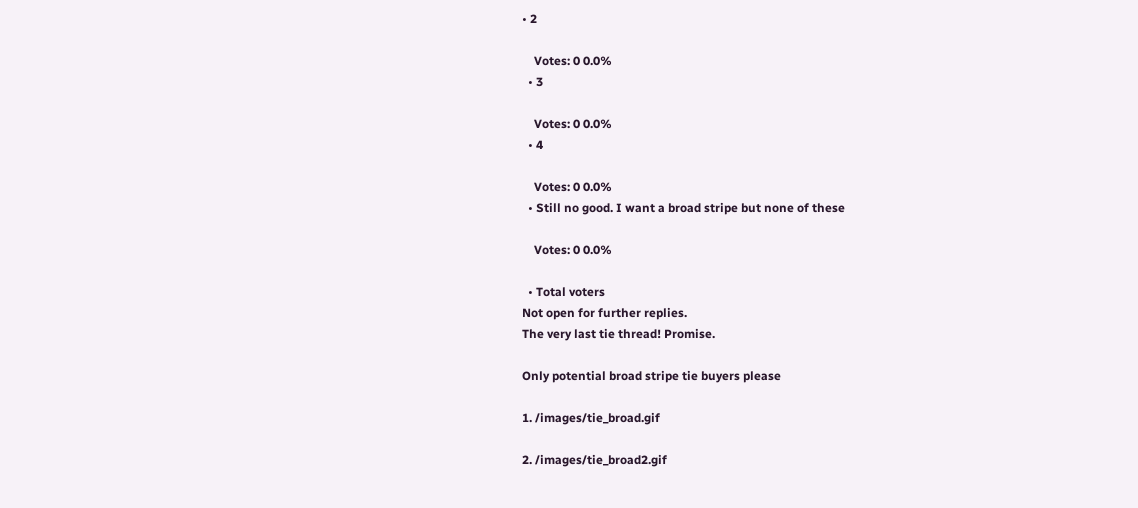• 2

    Votes: 0 0.0%
  • 3

    Votes: 0 0.0%
  • 4

    Votes: 0 0.0%
  • Still no good. I want a broad stripe but none of these

    Votes: 0 0.0%

  • Total voters
Not open for further replies.
The very last tie thread! Promise.

Only potential broad stripe tie buyers please

1. /images/tie_broad.gif

2. /images/tie_broad2.gif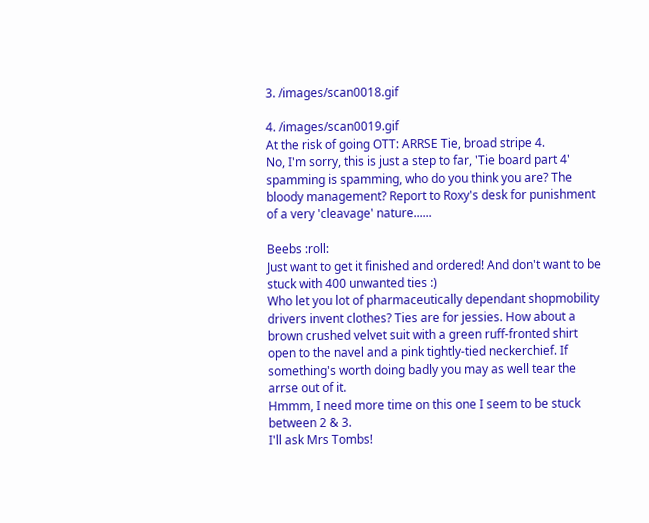3. /images/scan0018.gif

4. /images/scan0019.gif
At the risk of going OTT: ARRSE Tie, broad stripe 4.
No, I'm sorry, this is just a step to far, 'Tie board part 4' spamming is spamming, who do you think you are? The bloody management? Report to Roxy's desk for punishment of a very 'cleavage' nature......

Beebs :roll:
Just want to get it finished and ordered! And don't want to be stuck with 400 unwanted ties :)
Who let you lot of pharmaceutically dependant shopmobility drivers invent clothes? Ties are for jessies. How about a brown crushed velvet suit with a green ruff-fronted shirt open to the navel and a pink tightly-tied neckerchief. If something's worth doing badly you may as well tear the arrse out of it.
Hmmm, I need more time on this one I seem to be stuck between 2 & 3.
I'll ask Mrs Tombs!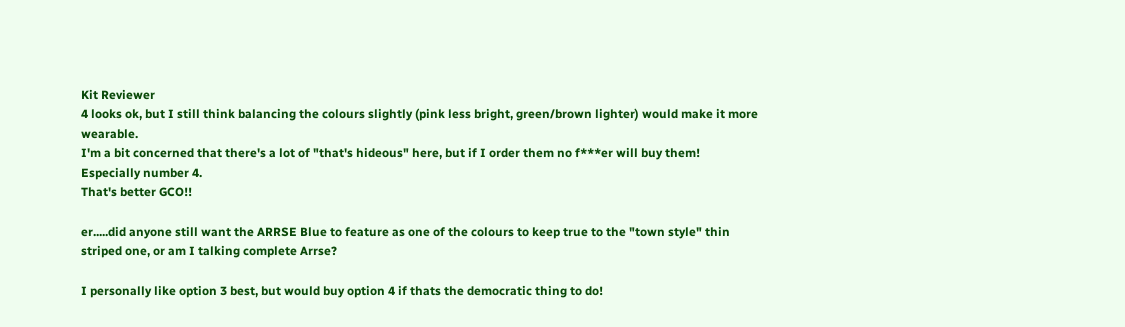Kit Reviewer
4 looks ok, but I still think balancing the colours slightly (pink less bright, green/brown lighter) would make it more wearable.
I'm a bit concerned that there's a lot of "that's hideous" here, but if I order them no f***er will buy them! Especially number 4.
That's better GCO!!

er.....did anyone still want the ARRSE Blue to feature as one of the colours to keep true to the "town style" thin striped one, or am I talking complete Arrse?

I personally like option 3 best, but would buy option 4 if thats the democratic thing to do!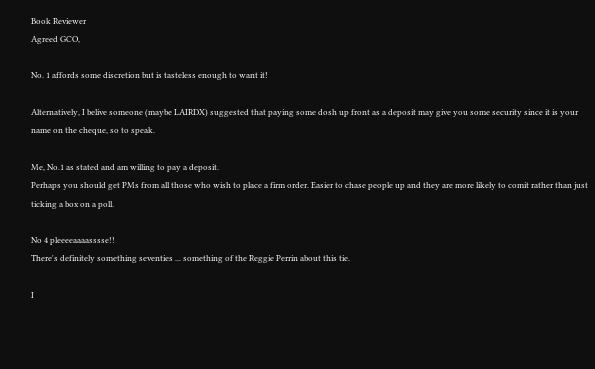Book Reviewer
Agreed GCO,

No. 1 affords some discretion but is tasteless enough to want it!

Alternatively, I belive someone (maybe LAIRDX) suggested that paying some dosh up front as a deposit may give you some security since it is your name on the cheque, so to speak.

Me, No.1 as stated and am willing to pay a deposit.
Perhaps you should get PMs from all those who wish to place a firm order. Easier to chase people up and they are more likely to comit rather than just ticking a box on a poll.

No 4 pleeeeaaaasssse!!
There's definitely something seventies ... something of the Reggie Perrin about this tie.

I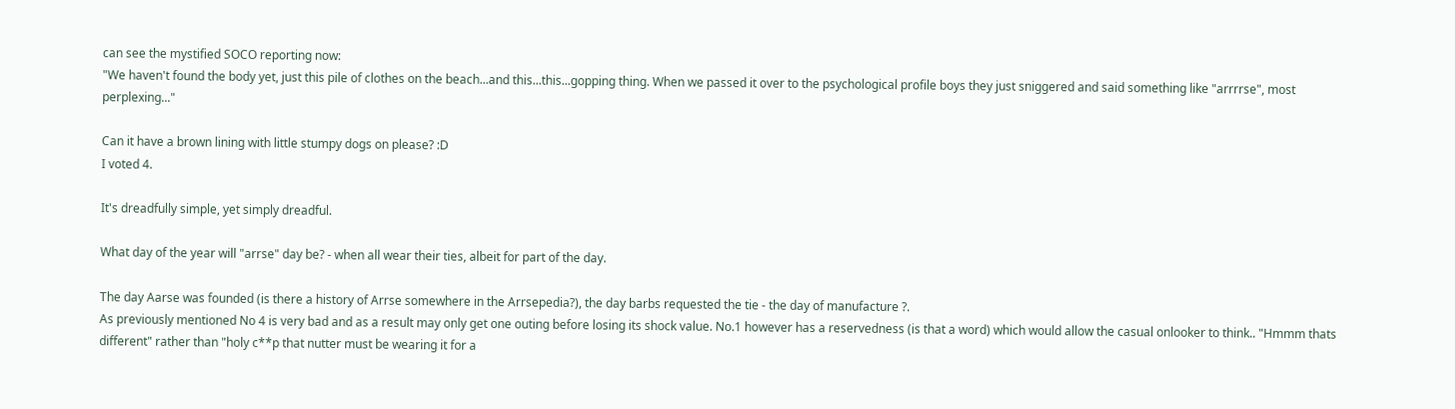can see the mystified SOCO reporting now:
"We haven't found the body yet, just this pile of clothes on the beach...and this...this...gopping thing. When we passed it over to the psychological profile boys they just sniggered and said something like "arrrrse", most perplexing..."

Can it have a brown lining with little stumpy dogs on please? :D
I voted 4.

It's dreadfully simple, yet simply dreadful.

What day of the year will "arrse" day be? - when all wear their ties, albeit for part of the day.

The day Aarse was founded (is there a history of Arrse somewhere in the Arrsepedia?), the day barbs requested the tie - the day of manufacture ?.
As previously mentioned No 4 is very bad and as a result may only get one outing before losing its shock value. No.1 however has a reservedness (is that a word) which would allow the casual onlooker to think.. "Hmmm thats different" rather than "holy c**p that nutter must be wearing it for a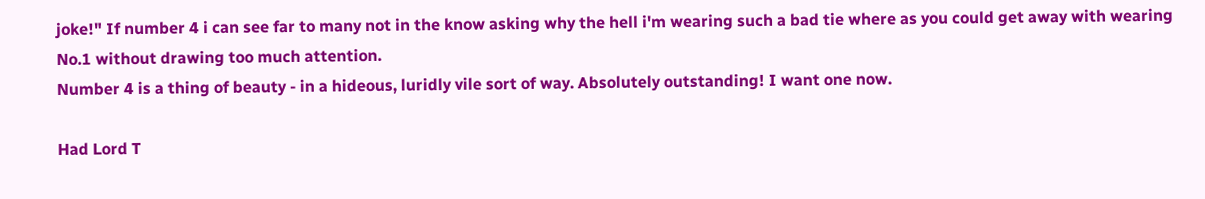joke!" If number 4 i can see far to many not in the know asking why the hell i'm wearing such a bad tie where as you could get away with wearing No.1 without drawing too much attention.
Number 4 is a thing of beauty - in a hideous, luridly vile sort of way. Absolutely outstanding! I want one now.

Had Lord T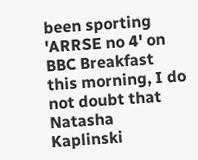been sporting 'ARRSE no 4' on BBC Breakfast this morning, I do not doubt that Natasha Kaplinski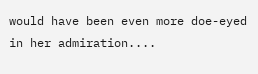would have been even more doe-eyed in her admiration....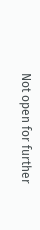Not open for further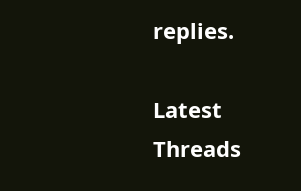replies.

Latest Threads